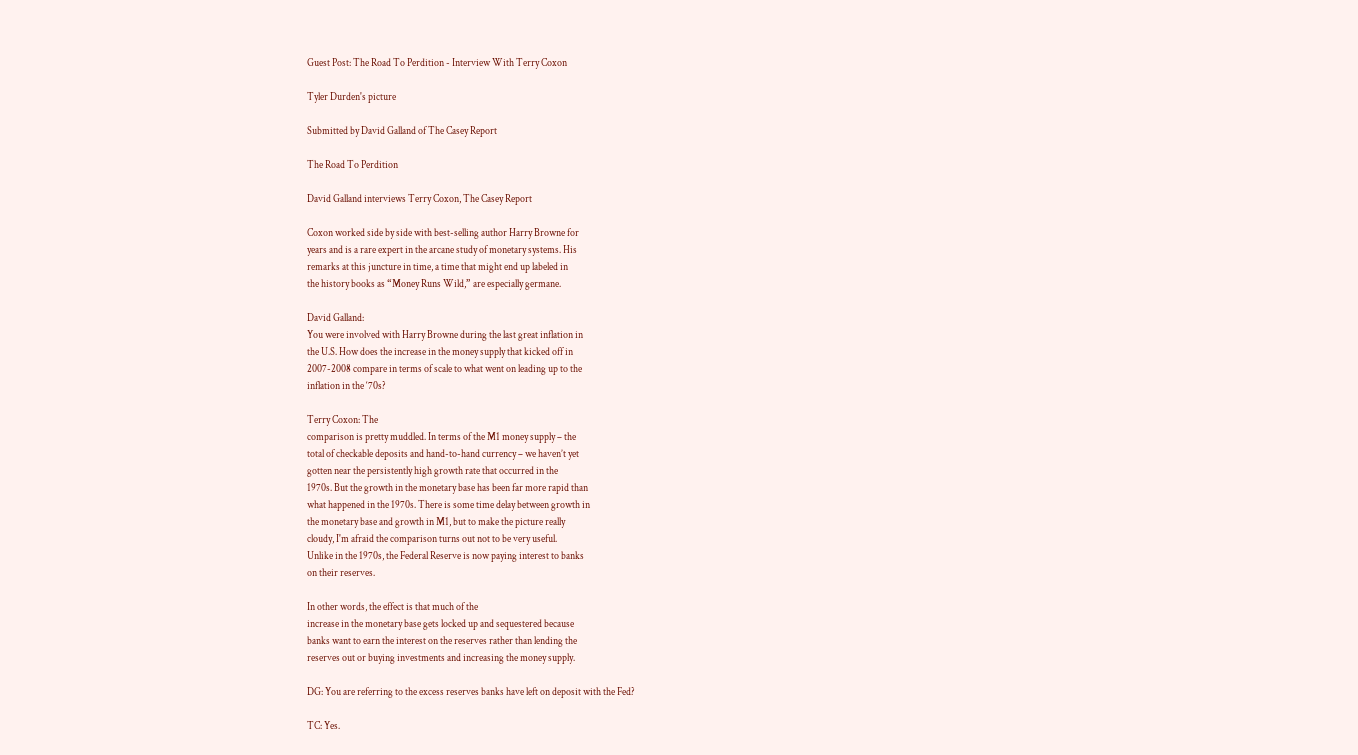Guest Post: The Road To Perdition - Interview With Terry Coxon

Tyler Durden's picture

Submitted by David Galland of The Casey Report

The Road To Perdition

David Galland interviews Terry Coxon, The Casey Report

Coxon worked side by side with best-selling author Harry Browne for
years and is a rare expert in the arcane study of monetary systems. His
remarks at this juncture in time, a time that might end up labeled in
the history books as “Money Runs Wild,” are especially germane.

David Galland:
You were involved with Harry Browne during the last great inflation in
the U.S. How does the increase in the money supply that kicked off in
2007-2008 compare in terms of scale to what went on leading up to the
inflation in the ‘70s?

Terry Coxon: The
comparison is pretty muddled. In terms of the M1 money supply – the
total of checkable deposits and hand-to-hand currency – we haven’t yet
gotten near the persistently high growth rate that occurred in the
1970s. But the growth in the monetary base has been far more rapid than
what happened in the 1970s. There is some time delay between growth in
the monetary base and growth in M1, but to make the picture really
cloudy, I'm afraid the comparison turns out not to be very useful.
Unlike in the 1970s, the Federal Reserve is now paying interest to banks
on their reserves.

In other words, the effect is that much of the
increase in the monetary base gets locked up and sequestered because
banks want to earn the interest on the reserves rather than lending the
reserves out or buying investments and increasing the money supply.

DG: You are referring to the excess reserves banks have left on deposit with the Fed?

TC: Yes.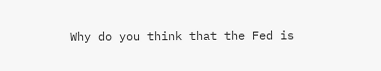Why do you think that the Fed is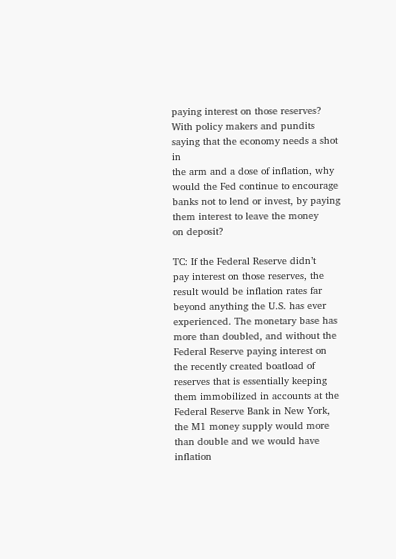paying interest on those reserves?
With policy makers and pundits saying that the economy needs a shot in
the arm and a dose of inflation, why would the Fed continue to encourage
banks not to lend or invest, by paying them interest to leave the money
on deposit?

TC: If the Federal Reserve didn’t
pay interest on those reserves, the result would be inflation rates far
beyond anything the U.S. has ever experienced. The monetary base has
more than doubled, and without the Federal Reserve paying interest on
the recently created boatload of reserves that is essentially keeping
them immobilized in accounts at the Federal Reserve Bank in New York,
the M1 money supply would more than double and we would have inflation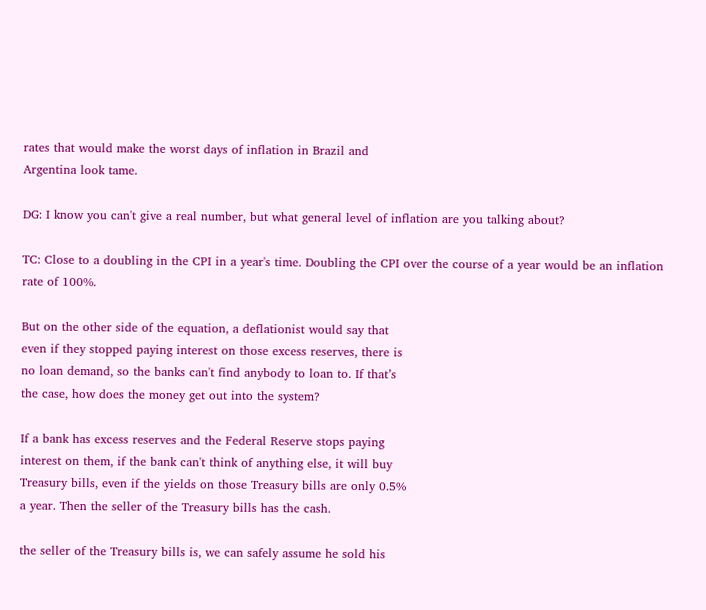rates that would make the worst days of inflation in Brazil and
Argentina look tame.

DG: I know you can't give a real number, but what general level of inflation are you talking about?

TC: Close to a doubling in the CPI in a year's time. Doubling the CPI over the course of a year would be an inflation rate of 100%.

But on the other side of the equation, a deflationist would say that
even if they stopped paying interest on those excess reserves, there is
no loan demand, so the banks can't find anybody to loan to. If that’s
the case, how does the money get out into the system?

If a bank has excess reserves and the Federal Reserve stops paying
interest on them, if the bank can't think of anything else, it will buy
Treasury bills, even if the yields on those Treasury bills are only 0.5%
a year. Then the seller of the Treasury bills has the cash.

the seller of the Treasury bills is, we can safely assume he sold his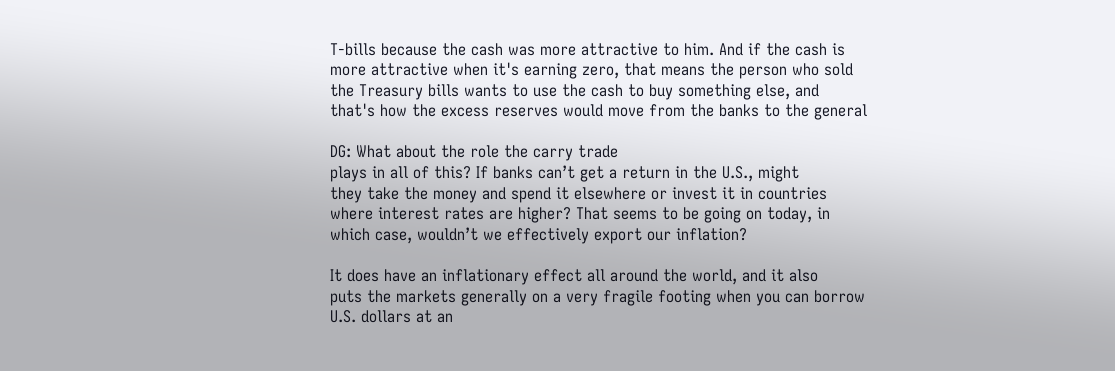T-bills because the cash was more attractive to him. And if the cash is
more attractive when it's earning zero, that means the person who sold
the Treasury bills wants to use the cash to buy something else, and
that's how the excess reserves would move from the banks to the general

DG: What about the role the carry trade
plays in all of this? If banks can’t get a return in the U.S., might
they take the money and spend it elsewhere or invest it in countries
where interest rates are higher? That seems to be going on today, in
which case, wouldn’t we effectively export our inflation?

It does have an inflationary effect all around the world, and it also
puts the markets generally on a very fragile footing when you can borrow
U.S. dollars at an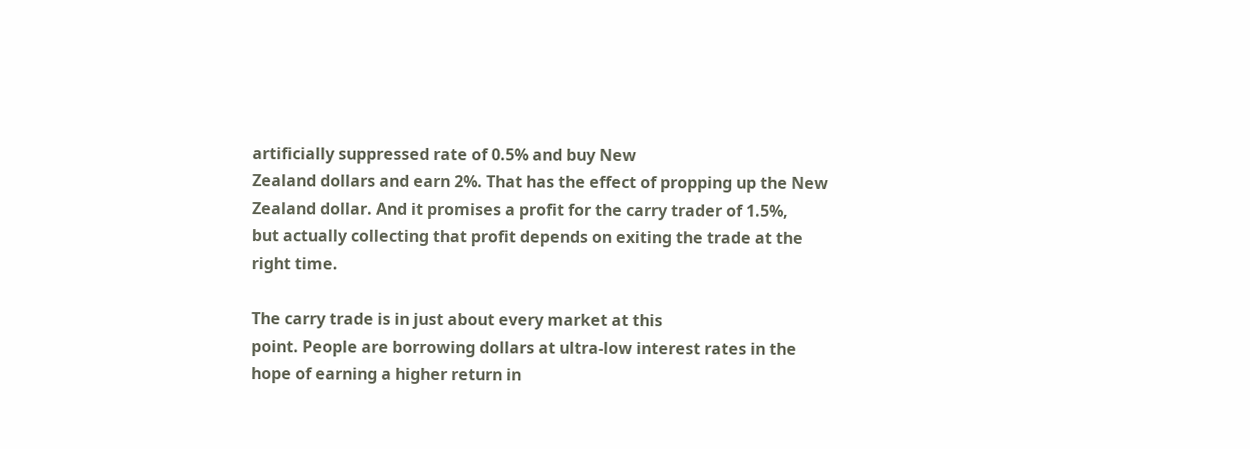artificially suppressed rate of 0.5% and buy New
Zealand dollars and earn 2%. That has the effect of propping up the New
Zealand dollar. And it promises a profit for the carry trader of 1.5%,
but actually collecting that profit depends on exiting the trade at the
right time.

The carry trade is in just about every market at this
point. People are borrowing dollars at ultra-low interest rates in the
hope of earning a higher return in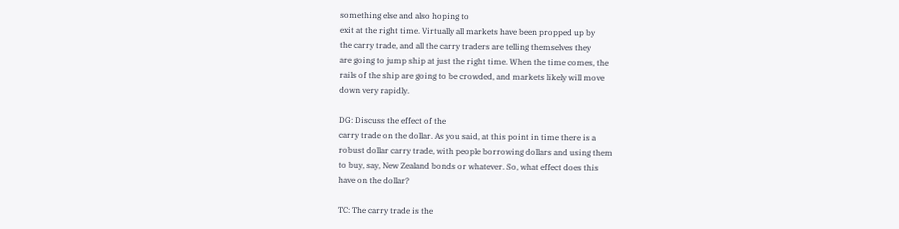something else and also hoping to
exit at the right time. Virtually all markets have been propped up by
the carry trade, and all the carry traders are telling themselves they
are going to jump ship at just the right time. When the time comes, the
rails of the ship are going to be crowded, and markets likely will move
down very rapidly.

DG: Discuss the effect of the
carry trade on the dollar. As you said, at this point in time there is a
robust dollar carry trade, with people borrowing dollars and using them
to buy, say, New Zealand bonds or whatever. So, what effect does this
have on the dollar?

TC: The carry trade is the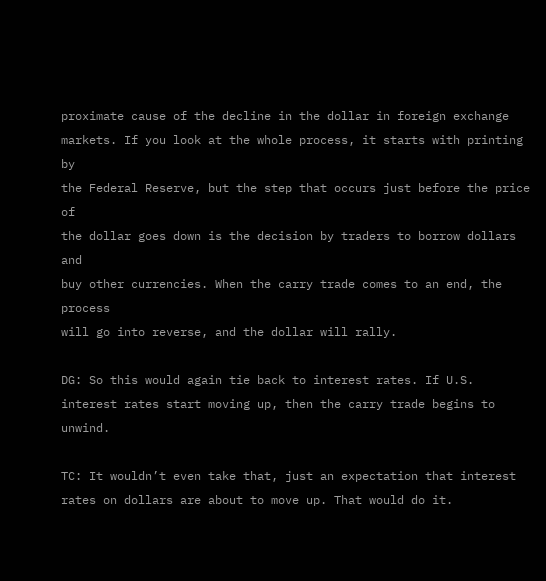proximate cause of the decline in the dollar in foreign exchange
markets. If you look at the whole process, it starts with printing by
the Federal Reserve, but the step that occurs just before the price of
the dollar goes down is the decision by traders to borrow dollars and
buy other currencies. When the carry trade comes to an end, the process
will go into reverse, and the dollar will rally.

DG: So this would again tie back to interest rates. If U.S. interest rates start moving up, then the carry trade begins to unwind.

TC: It wouldn’t even take that, just an expectation that interest rates on dollars are about to move up. That would do it.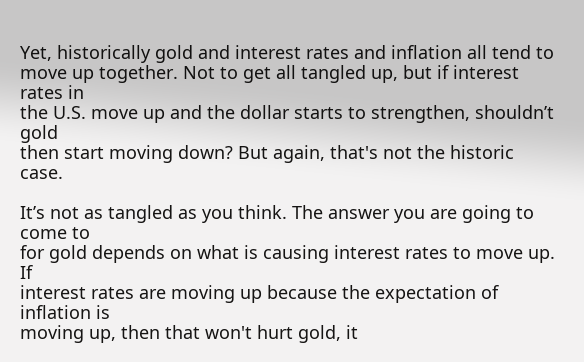Yet, historically gold and interest rates and inflation all tend to
move up together. Not to get all tangled up, but if interest rates in
the U.S. move up and the dollar starts to strengthen, shouldn’t gold
then start moving down? But again, that's not the historic case.

It’s not as tangled as you think. The answer you are going to come to
for gold depends on what is causing interest rates to move up. If
interest rates are moving up because the expectation of inflation is
moving up, then that won't hurt gold, it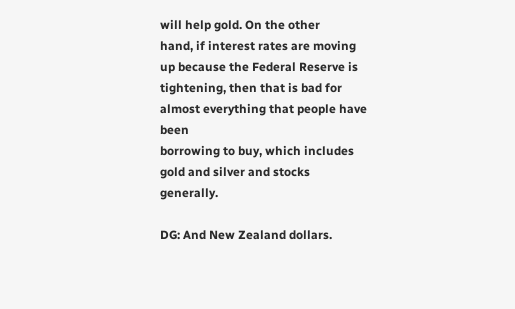will help gold. On the other
hand, if interest rates are moving up because the Federal Reserve is
tightening, then that is bad for almost everything that people have been
borrowing to buy, which includes gold and silver and stocks generally.

DG: And New Zealand dollars.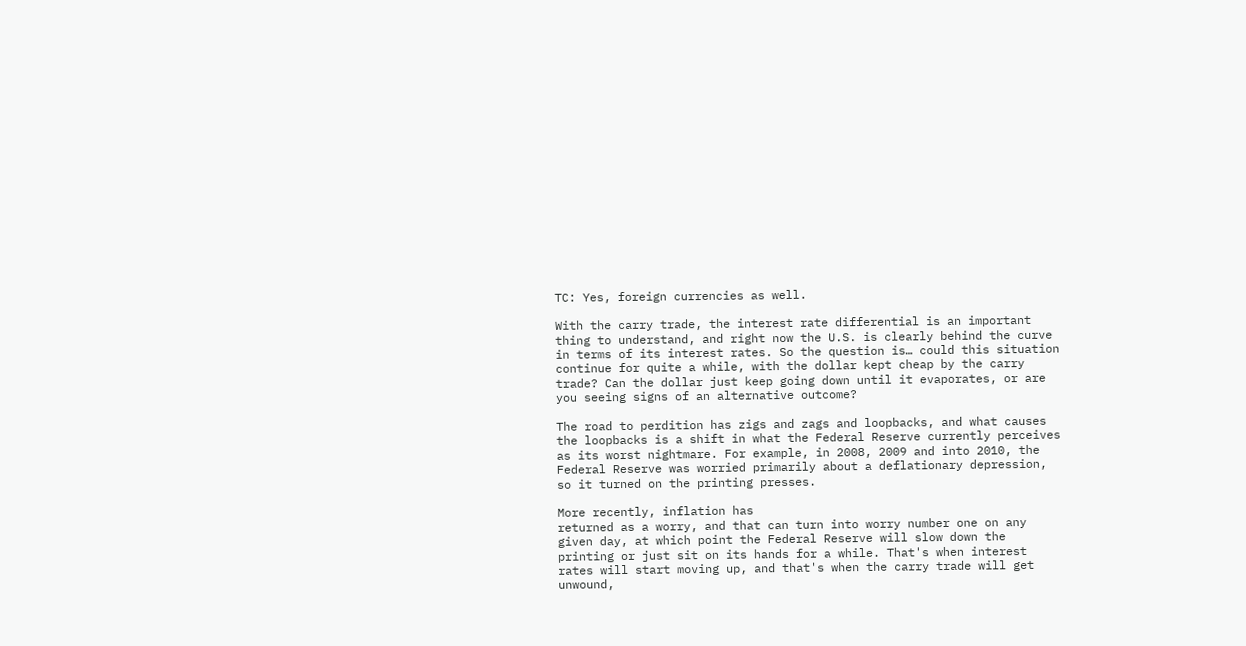TC: Yes, foreign currencies as well.

With the carry trade, the interest rate differential is an important
thing to understand, and right now the U.S. is clearly behind the curve
in terms of its interest rates. So the question is… could this situation
continue for quite a while, with the dollar kept cheap by the carry
trade? Can the dollar just keep going down until it evaporates, or are
you seeing signs of an alternative outcome?

The road to perdition has zigs and zags and loopbacks, and what causes
the loopbacks is a shift in what the Federal Reserve currently perceives
as its worst nightmare. For example, in 2008, 2009 and into 2010, the
Federal Reserve was worried primarily about a deflationary depression,
so it turned on the printing presses.

More recently, inflation has
returned as a worry, and that can turn into worry number one on any
given day, at which point the Federal Reserve will slow down the
printing or just sit on its hands for a while. That's when interest
rates will start moving up, and that's when the carry trade will get
unwound,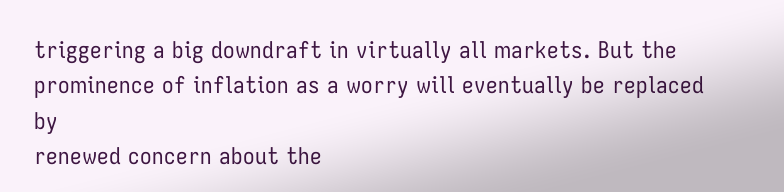triggering a big downdraft in virtually all markets. But the
prominence of inflation as a worry will eventually be replaced by
renewed concern about the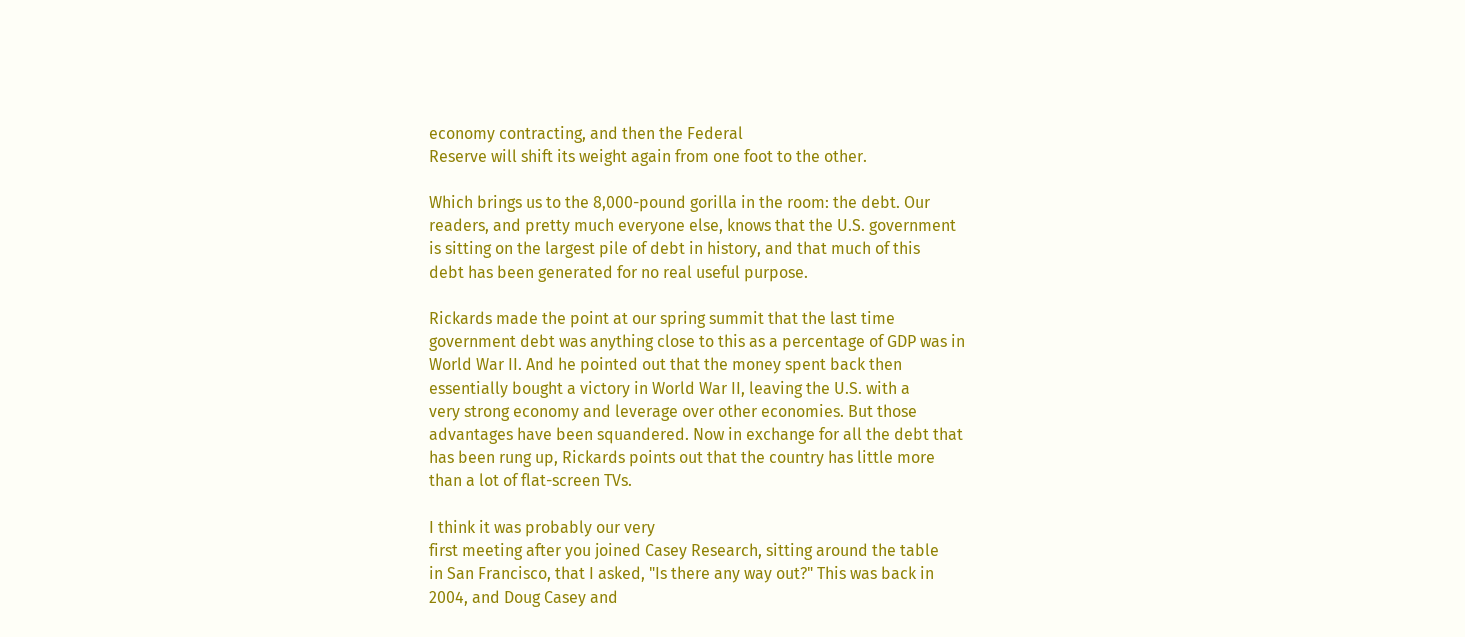economy contracting, and then the Federal
Reserve will shift its weight again from one foot to the other.

Which brings us to the 8,000-pound gorilla in the room: the debt. Our
readers, and pretty much everyone else, knows that the U.S. government
is sitting on the largest pile of debt in history, and that much of this
debt has been generated for no real useful purpose.

Rickards made the point at our spring summit that the last time
government debt was anything close to this as a percentage of GDP was in
World War II. And he pointed out that the money spent back then
essentially bought a victory in World War II, leaving the U.S. with a
very strong economy and leverage over other economies. But those
advantages have been squandered. Now in exchange for all the debt that
has been rung up, Rickards points out that the country has little more
than a lot of flat-screen TVs.

I think it was probably our very
first meeting after you joined Casey Research, sitting around the table
in San Francisco, that I asked, "Is there any way out?" This was back in
2004, and Doug Casey and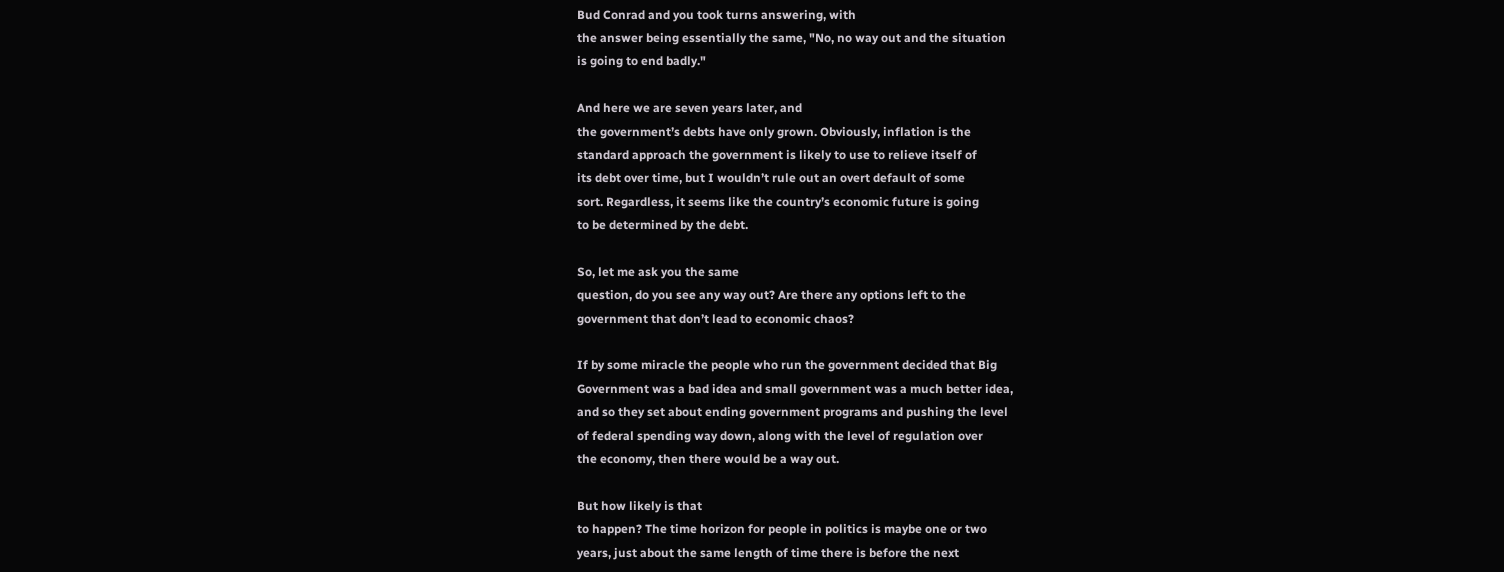Bud Conrad and you took turns answering, with
the answer being essentially the same, "No, no way out and the situation
is going to end badly."

And here we are seven years later, and
the government’s debts have only grown. Obviously, inflation is the
standard approach the government is likely to use to relieve itself of
its debt over time, but I wouldn’t rule out an overt default of some
sort. Regardless, it seems like the country’s economic future is going
to be determined by the debt.

So, let me ask you the same
question, do you see any way out? Are there any options left to the
government that don’t lead to economic chaos?

If by some miracle the people who run the government decided that Big
Government was a bad idea and small government was a much better idea,
and so they set about ending government programs and pushing the level
of federal spending way down, along with the level of regulation over
the economy, then there would be a way out.

But how likely is that
to happen? The time horizon for people in politics is maybe one or two
years, just about the same length of time there is before the next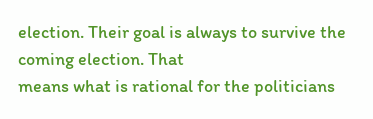election. Their goal is always to survive the coming election. That
means what is rational for the politicians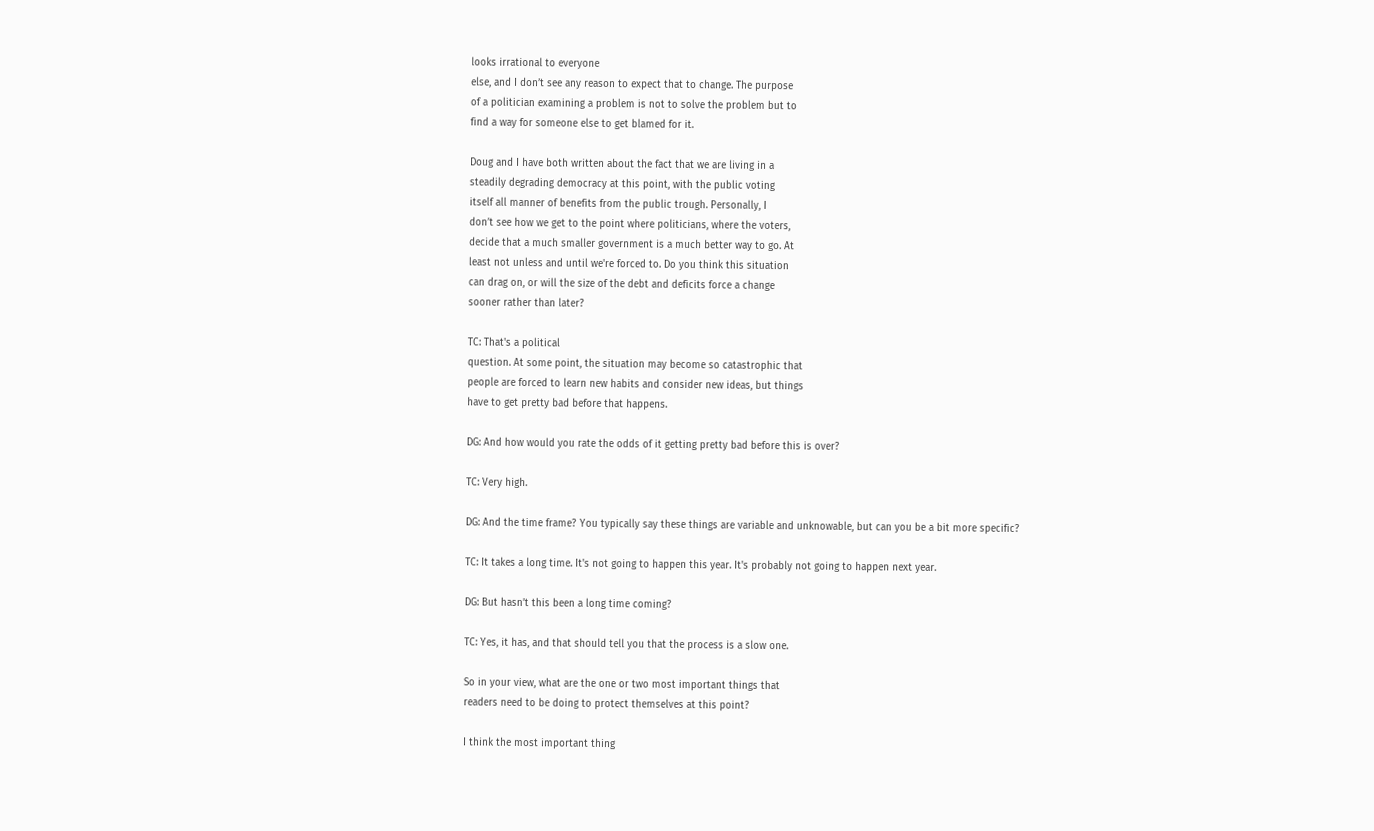looks irrational to everyone
else, and I don’t see any reason to expect that to change. The purpose
of a politician examining a problem is not to solve the problem but to
find a way for someone else to get blamed for it.

Doug and I have both written about the fact that we are living in a
steadily degrading democracy at this point, with the public voting
itself all manner of benefits from the public trough. Personally, I
don’t see how we get to the point where politicians, where the voters,
decide that a much smaller government is a much better way to go. At
least not unless and until we're forced to. Do you think this situation
can drag on, or will the size of the debt and deficits force a change
sooner rather than later?

TC: That's a political
question. At some point, the situation may become so catastrophic that
people are forced to learn new habits and consider new ideas, but things
have to get pretty bad before that happens.

DG: And how would you rate the odds of it getting pretty bad before this is over?

TC: Very high.

DG: And the time frame? You typically say these things are variable and unknowable, but can you be a bit more specific?

TC: It takes a long time. It's not going to happen this year. It's probably not going to happen next year.

DG: But hasn’t this been a long time coming?

TC: Yes, it has, and that should tell you that the process is a slow one.

So in your view, what are the one or two most important things that
readers need to be doing to protect themselves at this point?

I think the most important thing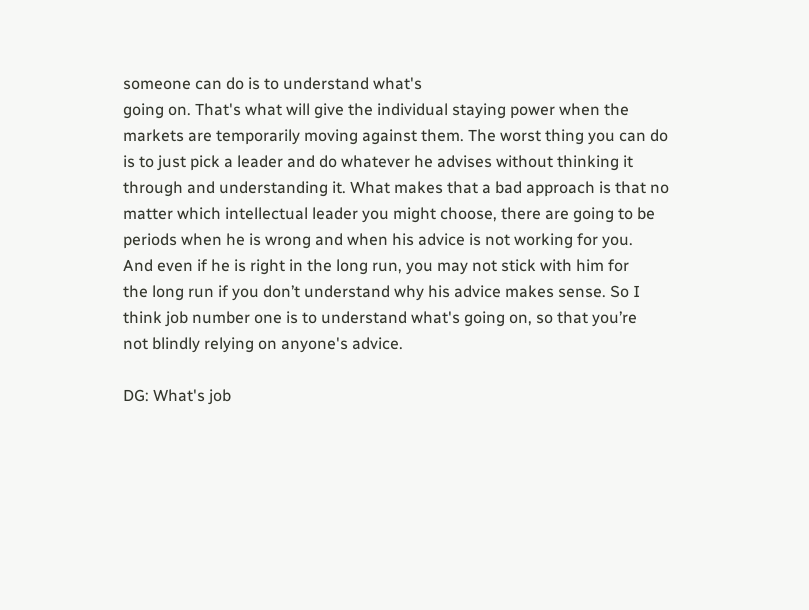someone can do is to understand what's
going on. That's what will give the individual staying power when the
markets are temporarily moving against them. The worst thing you can do
is to just pick a leader and do whatever he advises without thinking it
through and understanding it. What makes that a bad approach is that no
matter which intellectual leader you might choose, there are going to be
periods when he is wrong and when his advice is not working for you.
And even if he is right in the long run, you may not stick with him for
the long run if you don’t understand why his advice makes sense. So I
think job number one is to understand what's going on, so that you’re
not blindly relying on anyone's advice.

DG: What's job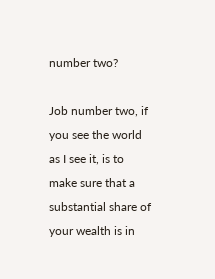number two?

Job number two, if you see the world as I see it, is to make sure that a
substantial share of your wealth is in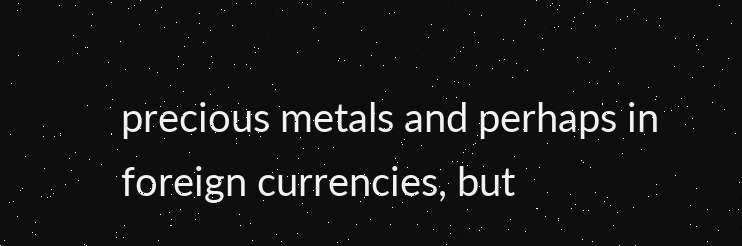precious metals and perhaps in
foreign currencies, but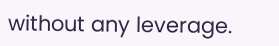without any leverage.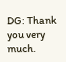DG: Thank you very much.